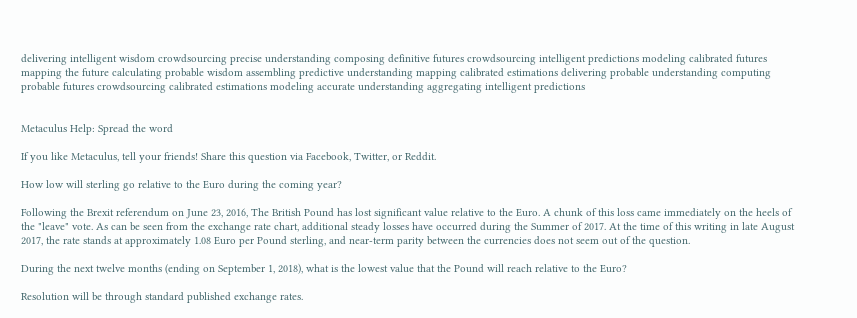delivering intelligent wisdom crowdsourcing precise understanding composing definitive futures crowdsourcing intelligent predictions modeling calibrated futures mapping the future calculating probable wisdom assembling predictive understanding mapping calibrated estimations delivering probable understanding computing probable futures crowdsourcing calibrated estimations modeling accurate understanding aggregating intelligent predictions


Metaculus Help: Spread the word

If you like Metaculus, tell your friends! Share this question via Facebook, Twitter, or Reddit.

How low will sterling go relative to the Euro during the coming year?

Following the Brexit referendum on June 23, 2016, The British Pound has lost significant value relative to the Euro. A chunk of this loss came immediately on the heels of the "leave" vote. As can be seen from the exchange rate chart, additional steady losses have occurred during the Summer of 2017. At the time of this writing in late August 2017, the rate stands at approximately 1.08 Euro per Pound sterling, and near-term parity between the currencies does not seem out of the question.

During the next twelve months (ending on September 1, 2018), what is the lowest value that the Pound will reach relative to the Euro?

Resolution will be through standard published exchange rates.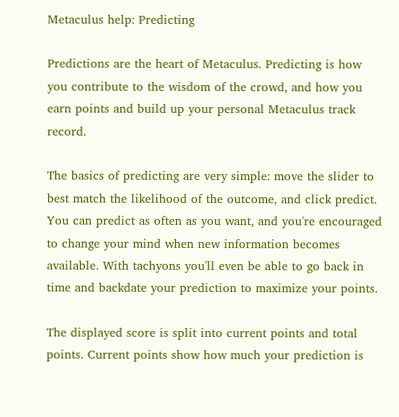Metaculus help: Predicting

Predictions are the heart of Metaculus. Predicting is how you contribute to the wisdom of the crowd, and how you earn points and build up your personal Metaculus track record.

The basics of predicting are very simple: move the slider to best match the likelihood of the outcome, and click predict. You can predict as often as you want, and you're encouraged to change your mind when new information becomes available. With tachyons you'll even be able to go back in time and backdate your prediction to maximize your points.

The displayed score is split into current points and total points. Current points show how much your prediction is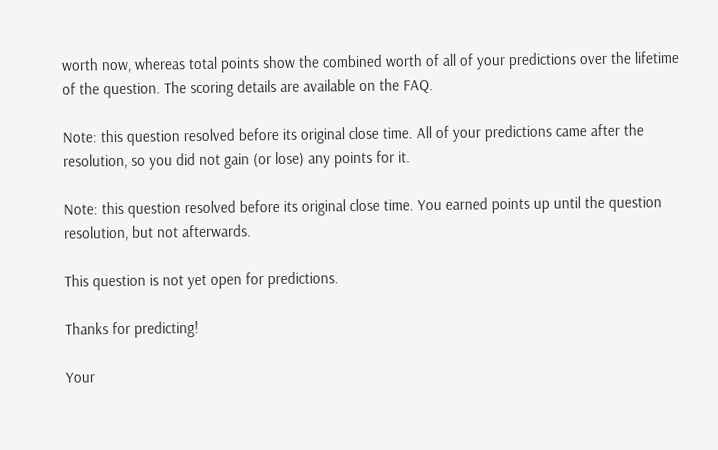worth now, whereas total points show the combined worth of all of your predictions over the lifetime of the question. The scoring details are available on the FAQ.

Note: this question resolved before its original close time. All of your predictions came after the resolution, so you did not gain (or lose) any points for it.

Note: this question resolved before its original close time. You earned points up until the question resolution, but not afterwards.

This question is not yet open for predictions.

Thanks for predicting!

Your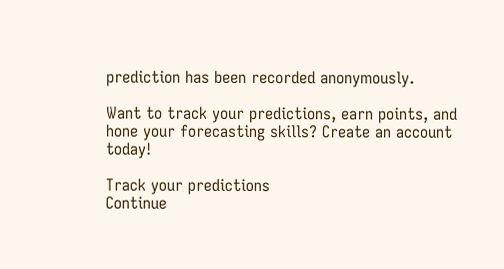prediction has been recorded anonymously.

Want to track your predictions, earn points, and hone your forecasting skills? Create an account today!

Track your predictions
Continue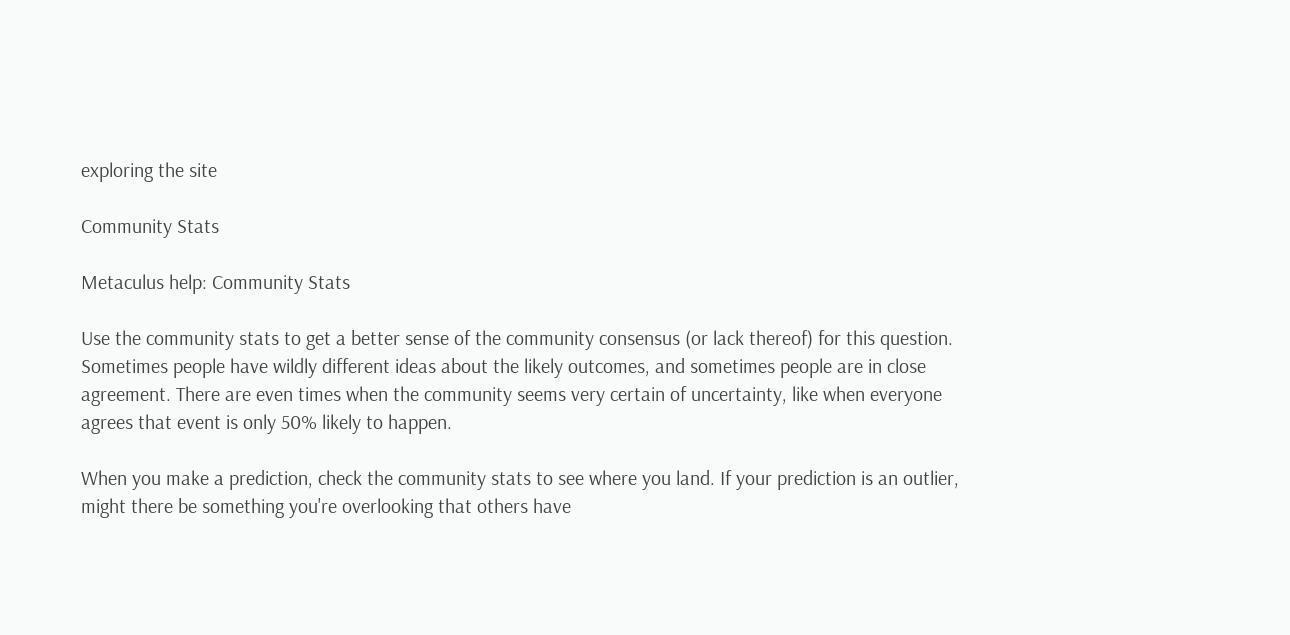exploring the site

Community Stats

Metaculus help: Community Stats

Use the community stats to get a better sense of the community consensus (or lack thereof) for this question. Sometimes people have wildly different ideas about the likely outcomes, and sometimes people are in close agreement. There are even times when the community seems very certain of uncertainty, like when everyone agrees that event is only 50% likely to happen.

When you make a prediction, check the community stats to see where you land. If your prediction is an outlier, might there be something you're overlooking that others have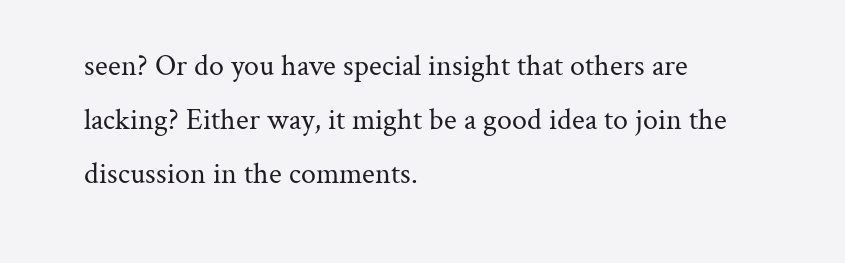seen? Or do you have special insight that others are lacking? Either way, it might be a good idea to join the discussion in the comments.